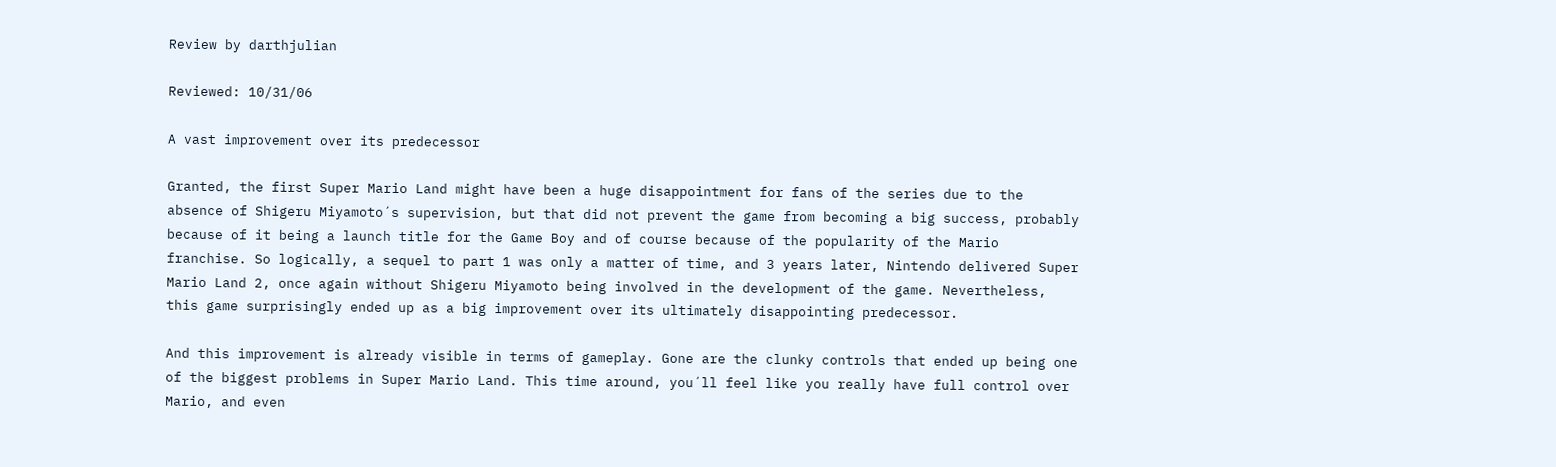Review by darthjulian

Reviewed: 10/31/06

A vast improvement over its predecessor

Granted, the first Super Mario Land might have been a huge disappointment for fans of the series due to the absence of Shigeru Miyamoto´s supervision, but that did not prevent the game from becoming a big success, probably because of it being a launch title for the Game Boy and of course because of the popularity of the Mario franchise. So logically, a sequel to part 1 was only a matter of time, and 3 years later, Nintendo delivered Super Mario Land 2, once again without Shigeru Miyamoto being involved in the development of the game. Nevertheless, this game surprisingly ended up as a big improvement over its ultimately disappointing predecessor.

And this improvement is already visible in terms of gameplay. Gone are the clunky controls that ended up being one of the biggest problems in Super Mario Land. This time around, you´ll feel like you really have full control over Mario, and even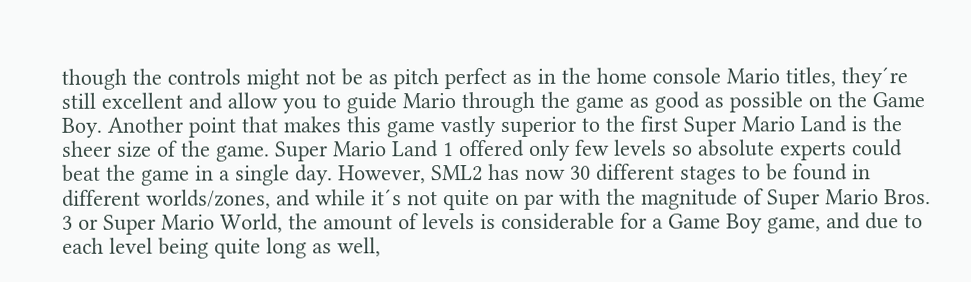though the controls might not be as pitch perfect as in the home console Mario titles, they´re still excellent and allow you to guide Mario through the game as good as possible on the Game Boy. Another point that makes this game vastly superior to the first Super Mario Land is the sheer size of the game. Super Mario Land 1 offered only few levels so absolute experts could beat the game in a single day. However, SML2 has now 30 different stages to be found in different worlds/zones, and while it´s not quite on par with the magnitude of Super Mario Bros. 3 or Super Mario World, the amount of levels is considerable for a Game Boy game, and due to each level being quite long as well,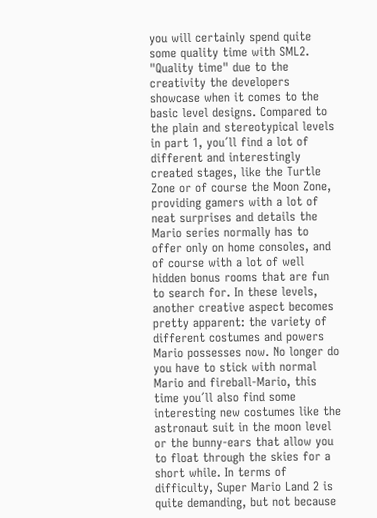you will certainly spend quite some quality time with SML2. "Quality time" due to the creativity the developers showcase when it comes to the basic level designs. Compared to the plain and stereotypical levels in part 1, you´ll find a lot of different and interestingly created stages, like the Turtle Zone or of course the Moon Zone, providing gamers with a lot of neat surprises and details the Mario series normally has to offer only on home consoles, and of course with a lot of well hidden bonus rooms that are fun to search for. In these levels, another creative aspect becomes pretty apparent: the variety of different costumes and powers Mario possesses now. No longer do you have to stick with normal Mario and fireball-Mario, this time you´ll also find some interesting new costumes like the astronaut suit in the moon level or the bunny-ears that allow you to float through the skies for a short while. In terms of difficulty, Super Mario Land 2 is quite demanding, but not because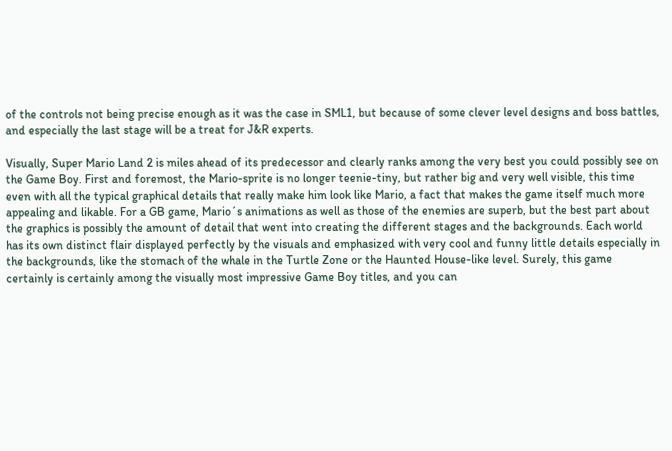of the controls not being precise enough as it was the case in SML1, but because of some clever level designs and boss battles, and especially the last stage will be a treat for J&R experts.

Visually, Super Mario Land 2 is miles ahead of its predecessor and clearly ranks among the very best you could possibly see on the Game Boy. First and foremost, the Mario-sprite is no longer teenie-tiny, but rather big and very well visible, this time even with all the typical graphical details that really make him look like Mario, a fact that makes the game itself much more appealing and likable. For a GB game, Mario´s animations as well as those of the enemies are superb, but the best part about the graphics is possibly the amount of detail that went into creating the different stages and the backgrounds. Each world has its own distinct flair displayed perfectly by the visuals and emphasized with very cool and funny little details especially in the backgrounds, like the stomach of the whale in the Turtle Zone or the Haunted House-like level. Surely, this game certainly is certainly among the visually most impressive Game Boy titles, and you can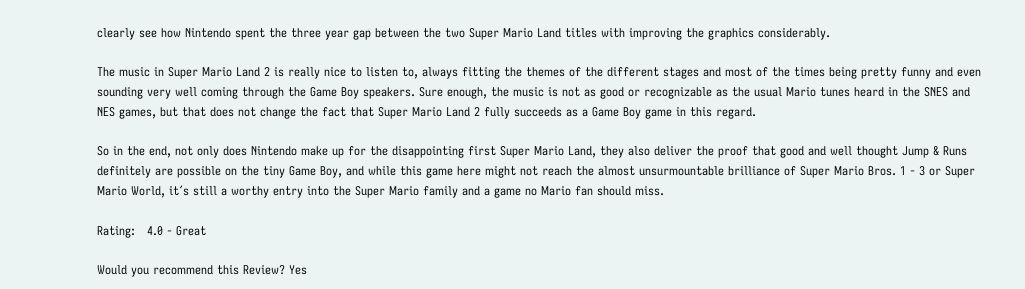clearly see how Nintendo spent the three year gap between the two Super Mario Land titles with improving the graphics considerably.

The music in Super Mario Land 2 is really nice to listen to, always fitting the themes of the different stages and most of the times being pretty funny and even sounding very well coming through the Game Boy speakers. Sure enough, the music is not as good or recognizable as the usual Mario tunes heard in the SNES and NES games, but that does not change the fact that Super Mario Land 2 fully succeeds as a Game Boy game in this regard.

So in the end, not only does Nintendo make up for the disappointing first Super Mario Land, they also deliver the proof that good and well thought Jump & Runs definitely are possible on the tiny Game Boy, and while this game here might not reach the almost unsurmountable brilliance of Super Mario Bros. 1 - 3 or Super Mario World, it´s still a worthy entry into the Super Mario family and a game no Mario fan should miss.

Rating:   4.0 - Great

Would you recommend this Review? Yes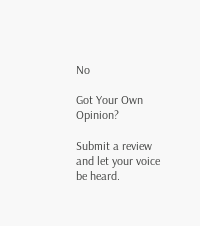No

Got Your Own Opinion?

Submit a review and let your voice be heard.